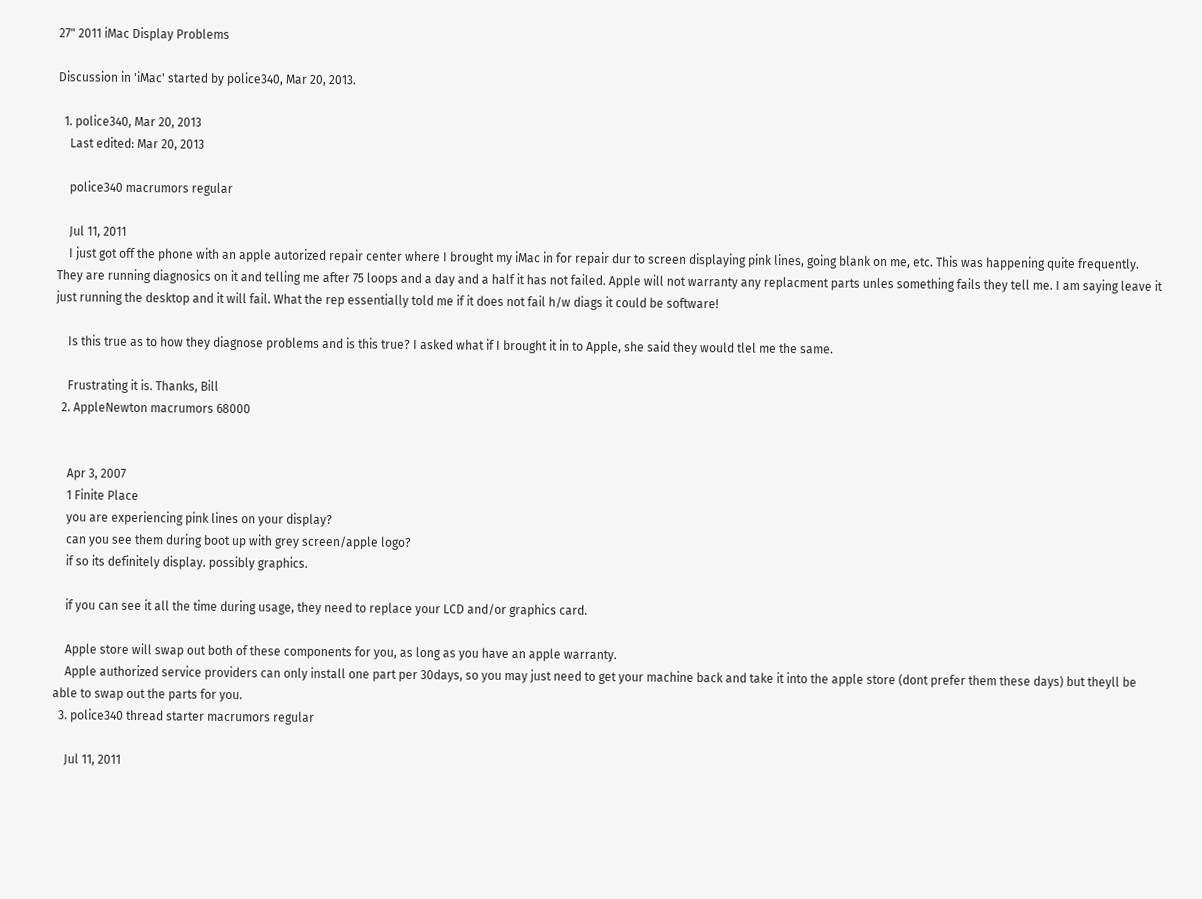27" 2011 iMac Display Problems

Discussion in 'iMac' started by police340, Mar 20, 2013.

  1. police340, Mar 20, 2013
    Last edited: Mar 20, 2013

    police340 macrumors regular

    Jul 11, 2011
    I just got off the phone with an apple autorized repair center where I brought my iMac in for repair dur to screen displaying pink lines, going blank on me, etc. This was happening quite frequently. They are running diagnosics on it and telling me after 75 loops and a day and a half it has not failed. Apple will not warranty any replacment parts unles something fails they tell me. I am saying leave it just running the desktop and it will fail. What the rep essentially told me if it does not fail h/w diags it could be software!

    Is this true as to how they diagnose problems and is this true? I asked what if I brought it in to Apple, she said they would tlel me the same.

    Frustrating it is. Thanks, Bill
  2. AppleNewton macrumors 68000


    Apr 3, 2007
    1 Finite Place
    you are experiencing pink lines on your display?
    can you see them during boot up with grey screen/apple logo?
    if so its definitely display. possibly graphics.

    if you can see it all the time during usage, they need to replace your LCD and/or graphics card.

    Apple store will swap out both of these components for you, as long as you have an apple warranty.
    Apple authorized service providers can only install one part per 30days, so you may just need to get your machine back and take it into the apple store (dont prefer them these days) but theyll be able to swap out the parts for you.
  3. police340 thread starter macrumors regular

    Jul 11, 2011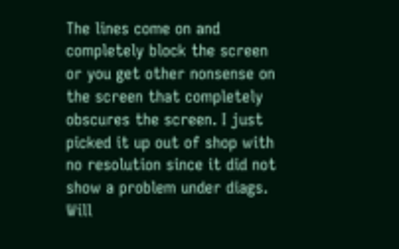The lines come on and completely block the screen or you get other nonsense on the screen that completely obscures the screen. I just picked it up out of shop with no resolution since it did not show a problem under diags. Will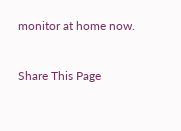monitor at home now.


Share This Page